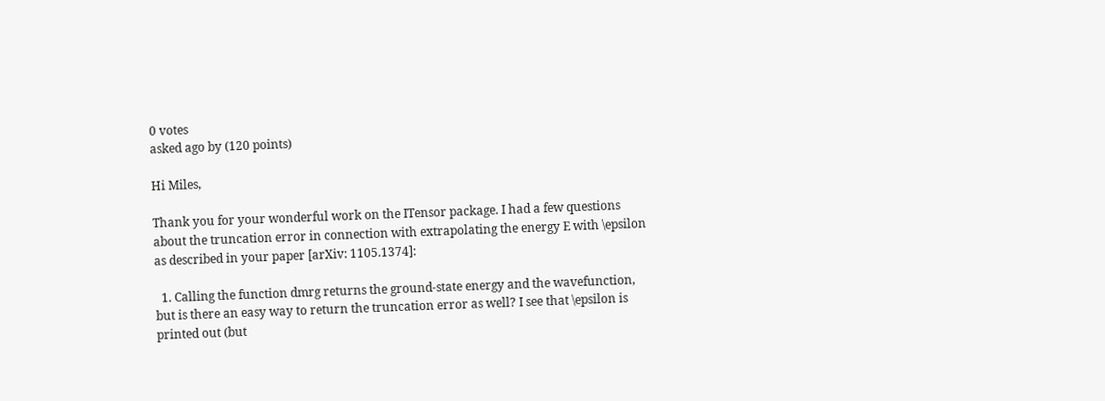0 votes
asked ago by (120 points)

Hi Miles,

Thank you for your wonderful work on the ITensor package. I had a few questions about the truncation error in connection with extrapolating the energy E with \epsilon as described in your paper [arXiv: 1105.1374]:

  1. Calling the function dmrg returns the ground-state energy and the wavefunction, but is there an easy way to return the truncation error as well? I see that \epsilon is printed out (but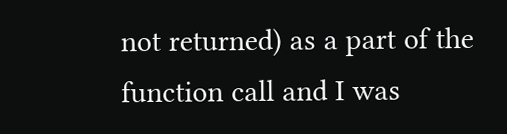not returned) as a part of the function call and I was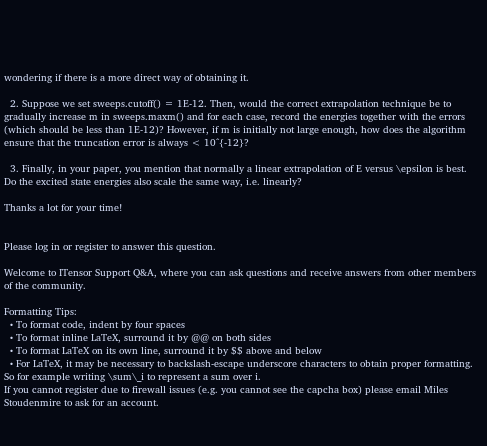wondering if there is a more direct way of obtaining it.

  2. Suppose we set sweeps.cutoff() = 1E-12. Then, would the correct extrapolation technique be to gradually increase m in sweeps.maxm() and for each case, record the energies together with the errors (which should be less than 1E-12)? However, if m is initially not large enough, how does the algorithm ensure that the truncation error is always < 10^{-12}?

  3. Finally, in your paper, you mention that normally a linear extrapolation of E versus \epsilon is best. Do the excited state energies also scale the same way, i.e. linearly?

Thanks a lot for your time!


Please log in or register to answer this question.

Welcome to ITensor Support Q&A, where you can ask questions and receive answers from other members of the community.

Formatting Tips:
  • To format code, indent by four spaces
  • To format inline LaTeX, surround it by @@ on both sides
  • To format LaTeX on its own line, surround it by $$ above and below
  • For LaTeX, it may be necessary to backslash-escape underscore characters to obtain proper formatting. So for example writing \sum\_i to represent a sum over i.
If you cannot register due to firewall issues (e.g. you cannot see the capcha box) please email Miles Stoudenmire to ask for an account.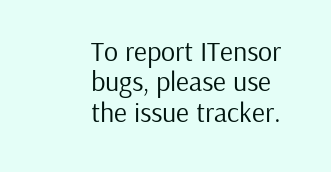To report ITensor bugs, please use the issue tracker.